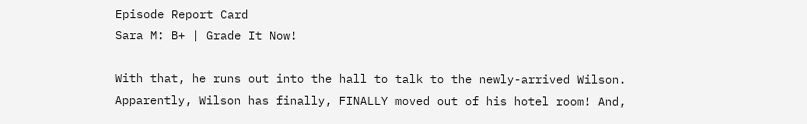Episode Report Card
Sara M: B+ | Grade It Now!

With that, he runs out into the hall to talk to the newly-arrived Wilson. Apparently, Wilson has finally, FINALLY moved out of his hotel room! And,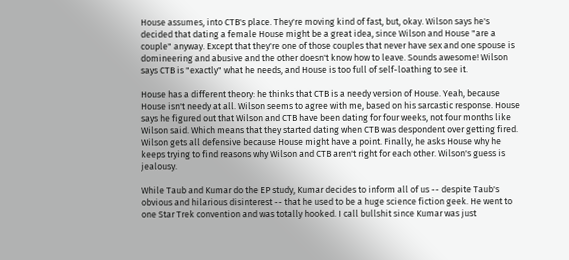House assumes, into CTB's place. They're moving kind of fast, but, okay. Wilson says he's decided that dating a female House might be a great idea, since Wilson and House "are a couple" anyway. Except that they're one of those couples that never have sex and one spouse is domineering and abusive and the other doesn't know how to leave. Sounds awesome! Wilson says CTB is "exactly" what he needs, and House is too full of self-loathing to see it.

House has a different theory: he thinks that CTB is a needy version of House. Yeah, because House isn't needy at all. Wilson seems to agree with me, based on his sarcastic response. House says he figured out that Wilson and CTB have been dating for four weeks, not four months like Wilson said. Which means that they started dating when CTB was despondent over getting fired. Wilson gets all defensive because House might have a point. Finally, he asks House why he keeps trying to find reasons why Wilson and CTB aren't right for each other. Wilson's guess is jealousy.

While Taub and Kumar do the EP study, Kumar decides to inform all of us -- despite Taub's obvious and hilarious disinterest -- that he used to be a huge science fiction geek. He went to one Star Trek convention and was totally hooked. I call bullshit since Kumar was just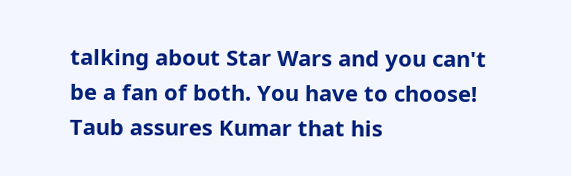talking about Star Wars and you can't be a fan of both. You have to choose! Taub assures Kumar that his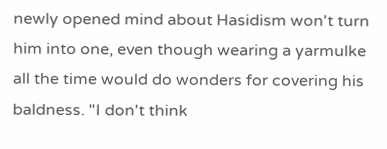newly opened mind about Hasidism won't turn him into one, even though wearing a yarmulke all the time would do wonders for covering his baldness. "I don't think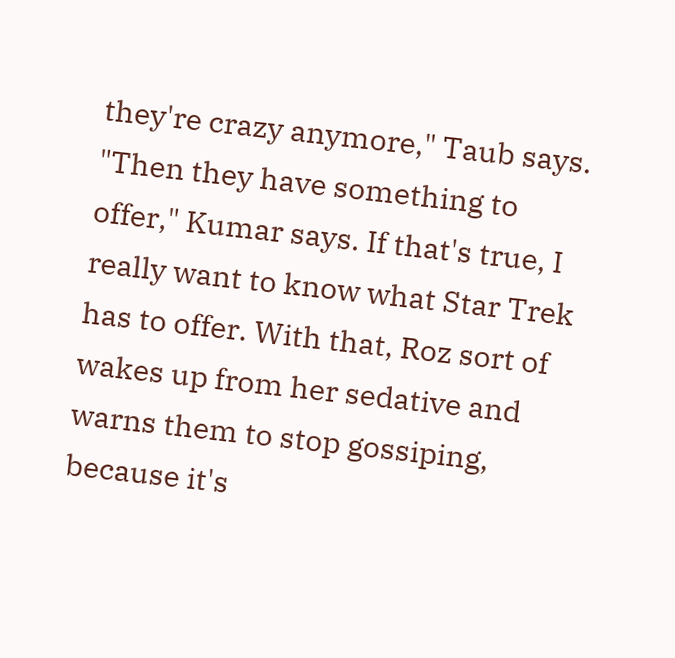they're crazy anymore," Taub says. "Then they have something to offer," Kumar says. If that's true, I really want to know what Star Trek has to offer. With that, Roz sort of wakes up from her sedative and warns them to stop gossiping, because it's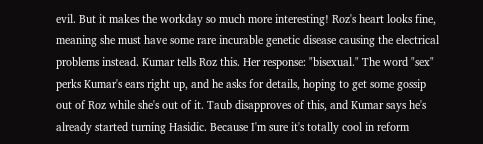evil. But it makes the workday so much more interesting! Roz's heart looks fine, meaning she must have some rare incurable genetic disease causing the electrical problems instead. Kumar tells Roz this. Her response: "bisexual." The word "sex" perks Kumar's ears right up, and he asks for details, hoping to get some gossip out of Roz while she's out of it. Taub disapproves of this, and Kumar says he's already started turning Hasidic. Because I'm sure it's totally cool in reform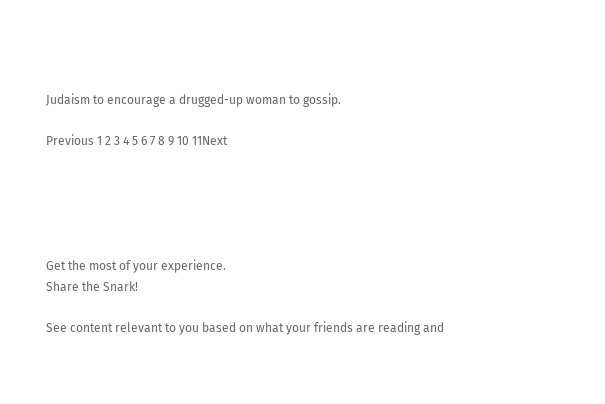Judaism to encourage a drugged-up woman to gossip.

Previous 1 2 3 4 5 6 7 8 9 10 11Next





Get the most of your experience.
Share the Snark!

See content relevant to you based on what your friends are reading and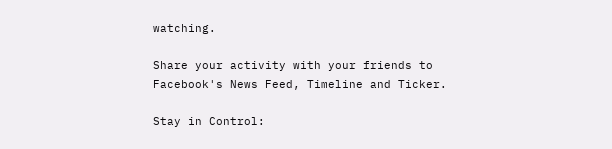watching.

Share your activity with your friends to Facebook's News Feed, Timeline and Ticker.

Stay in Control: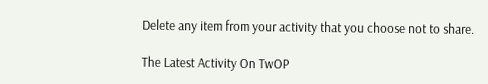Delete any item from your activity that you choose not to share.

The Latest Activity On TwOP